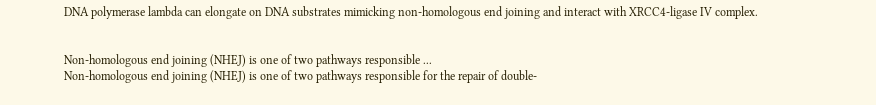DNA polymerase lambda can elongate on DNA substrates mimicking non-homologous end joining and interact with XRCC4-ligase IV complex.


Non-homologous end joining (NHEJ) is one of two pathways responsible ...
Non-homologous end joining (NHEJ) is one of two pathways responsible for the repair of double-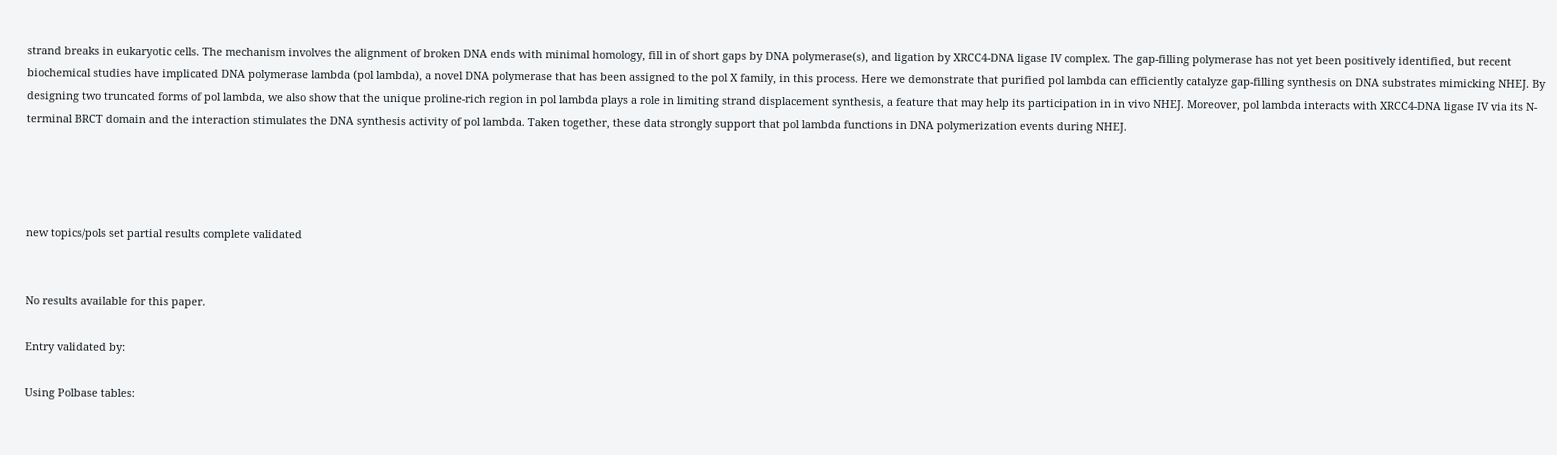strand breaks in eukaryotic cells. The mechanism involves the alignment of broken DNA ends with minimal homology, fill in of short gaps by DNA polymerase(s), and ligation by XRCC4-DNA ligase IV complex. The gap-filling polymerase has not yet been positively identified, but recent biochemical studies have implicated DNA polymerase lambda (pol lambda), a novel DNA polymerase that has been assigned to the pol X family, in this process. Here we demonstrate that purified pol lambda can efficiently catalyze gap-filling synthesis on DNA substrates mimicking NHEJ. By designing two truncated forms of pol lambda, we also show that the unique proline-rich region in pol lambda plays a role in limiting strand displacement synthesis, a feature that may help its participation in in vivo NHEJ. Moreover, pol lambda interacts with XRCC4-DNA ligase IV via its N-terminal BRCT domain and the interaction stimulates the DNA synthesis activity of pol lambda. Taken together, these data strongly support that pol lambda functions in DNA polymerization events during NHEJ.




new topics/pols set partial results complete validated


No results available for this paper.

Entry validated by:

Using Polbase tables: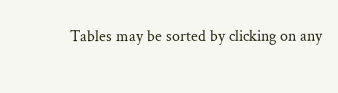Tables may be sorted by clicking on any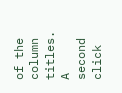of the column titles. A second click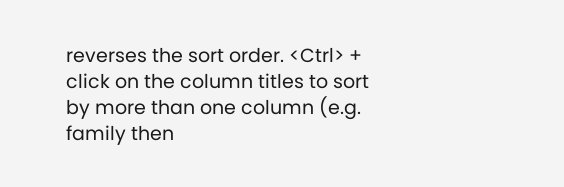reverses the sort order. <Ctrl> + click on the column titles to sort by more than one column (e.g. family then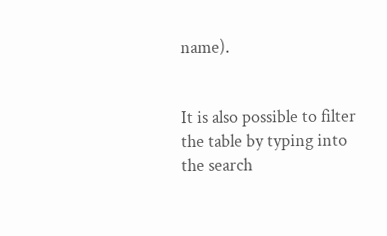name).


It is also possible to filter the table by typing into the search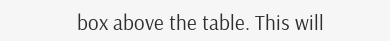box above the table. This will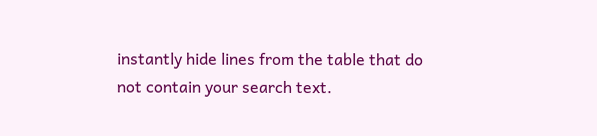instantly hide lines from the table that do not contain your search text.